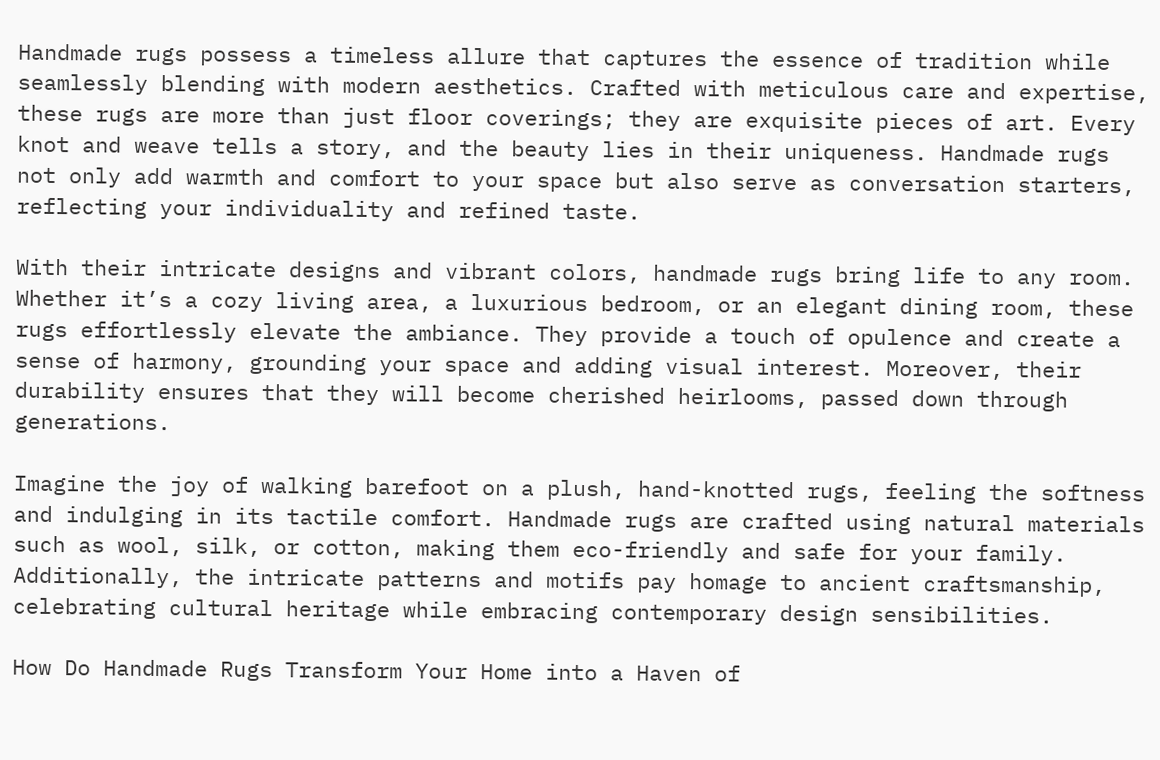Handmade rugs possess a timeless allure that captures the essence of tradition while seamlessly blending with modern aesthetics. Crafted with meticulous care and expertise, these rugs are more than just floor coverings; they are exquisite pieces of art. Every knot and weave tells a story, and the beauty lies in their uniqueness. Handmade rugs not only add warmth and comfort to your space but also serve as conversation starters, reflecting your individuality and refined taste.

With their intricate designs and vibrant colors, handmade rugs bring life to any room. Whether it’s a cozy living area, a luxurious bedroom, or an elegant dining room, these rugs effortlessly elevate the ambiance. They provide a touch of opulence and create a sense of harmony, grounding your space and adding visual interest. Moreover, their durability ensures that they will become cherished heirlooms, passed down through generations.

Imagine the joy of walking barefoot on a plush, hand-knotted rugs, feeling the softness and indulging in its tactile comfort. Handmade rugs are crafted using natural materials such as wool, silk, or cotton, making them eco-friendly and safe for your family. Additionally, the intricate patterns and motifs pay homage to ancient craftsmanship, celebrating cultural heritage while embracing contemporary design sensibilities.

How Do Handmade Rugs Transform Your Home into a Haven of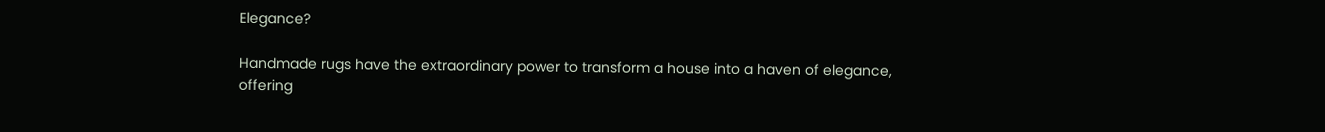Elegance?

Handmade rugs have the extraordinary power to transform a house into a haven of elegance, offering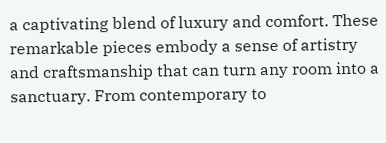a captivating blend of luxury and comfort. These remarkable pieces embody a sense of artistry and craftsmanship that can turn any room into a sanctuary. From contemporary to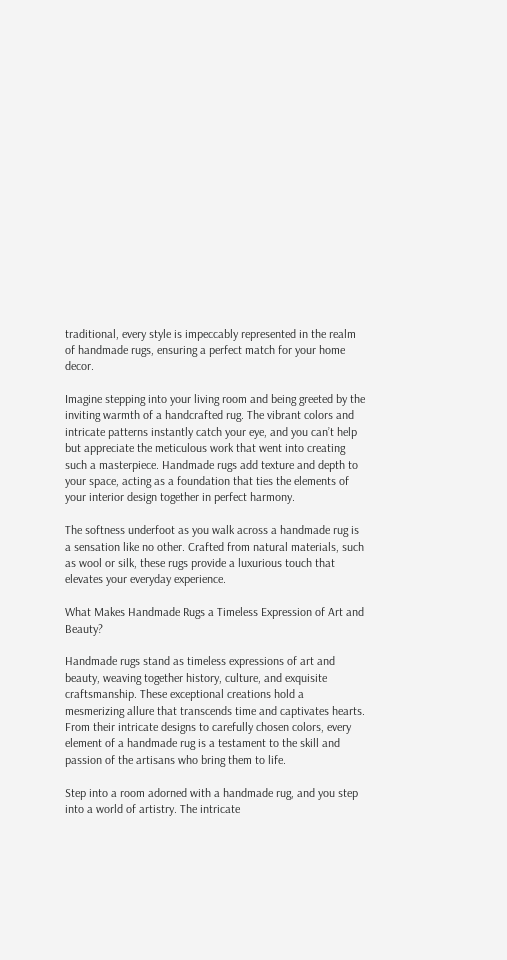traditional, every style is impeccably represented in the realm of handmade rugs, ensuring a perfect match for your home decor.

Imagine stepping into your living room and being greeted by the inviting warmth of a handcrafted rug. The vibrant colors and intricate patterns instantly catch your eye, and you can’t help but appreciate the meticulous work that went into creating such a masterpiece. Handmade rugs add texture and depth to your space, acting as a foundation that ties the elements of your interior design together in perfect harmony.

The softness underfoot as you walk across a handmade rug is a sensation like no other. Crafted from natural materials, such as wool or silk, these rugs provide a luxurious touch that elevates your everyday experience.

What Makes Handmade Rugs a Timeless Expression of Art and Beauty?

Handmade rugs stand as timeless expressions of art and beauty, weaving together history, culture, and exquisite craftsmanship. These exceptional creations hold a mesmerizing allure that transcends time and captivates hearts. From their intricate designs to carefully chosen colors, every element of a handmade rug is a testament to the skill and passion of the artisans who bring them to life.

Step into a room adorned with a handmade rug, and you step into a world of artistry. The intricate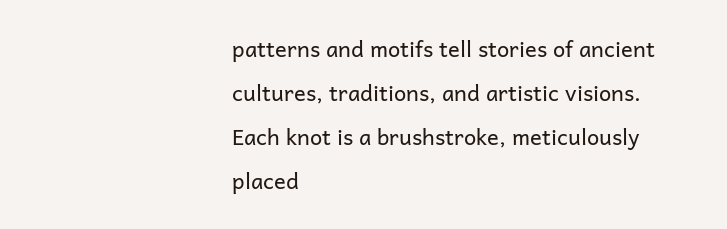patterns and motifs tell stories of ancient cultures, traditions, and artistic visions. Each knot is a brushstroke, meticulously placed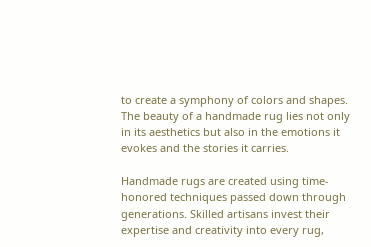to create a symphony of colors and shapes. The beauty of a handmade rug lies not only in its aesthetics but also in the emotions it evokes and the stories it carries.

Handmade rugs are created using time-honored techniques passed down through generations. Skilled artisans invest their expertise and creativity into every rug,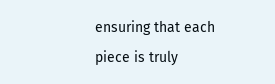ensuring that each piece is truly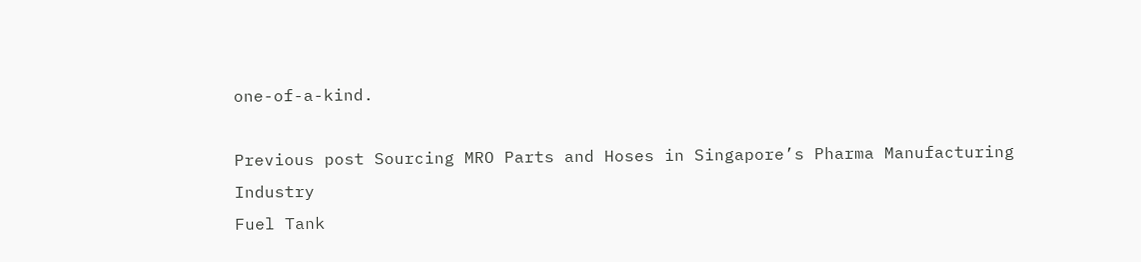one-of-a-kind.

Previous post Sourcing MRO Parts and Hoses in Singapore’s Pharma Manufacturing Industry
Fuel Tank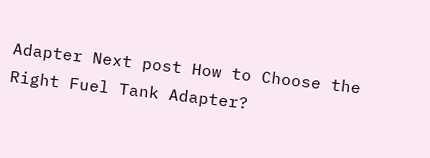Adapter Next post How to Choose the Right Fuel Tank Adapter?